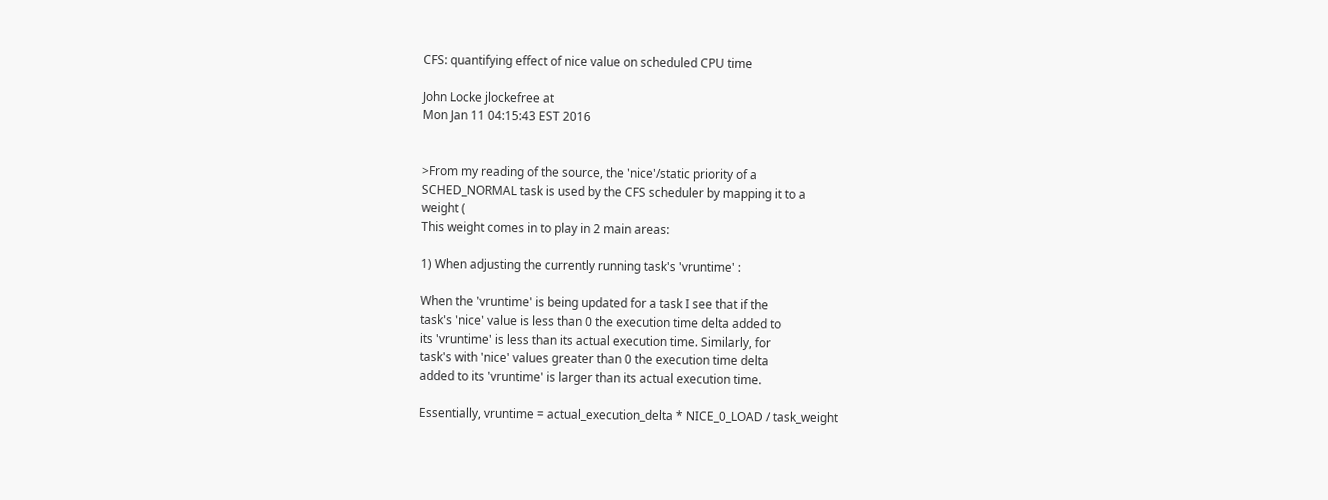CFS: quantifying effect of nice value on scheduled CPU time

John Locke jlockefree at
Mon Jan 11 04:15:43 EST 2016


>From my reading of the source, the 'nice'/static priority of a
SCHED_NORMAL task is used by the CFS scheduler by mapping it to a
weight (
This weight comes in to play in 2 main areas:

1) When adjusting the currently running task's 'vruntime' :

When the 'vruntime' is being updated for a task I see that if the
task's 'nice' value is less than 0 the execution time delta added to
its 'vruntime' is less than its actual execution time. Similarly, for
task's with 'nice' values greater than 0 the execution time delta
added to its 'vruntime' is larger than its actual execution time.

Essentially, vruntime = actual_execution_delta * NICE_0_LOAD / task_weight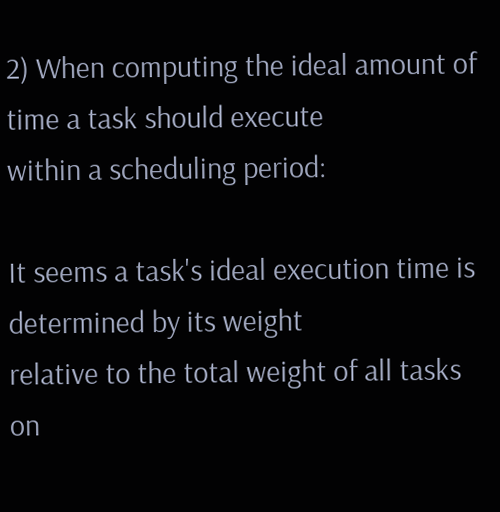2) When computing the ideal amount of time a task should execute
within a scheduling period:

It seems a task's ideal execution time is determined by its weight
relative to the total weight of all tasks on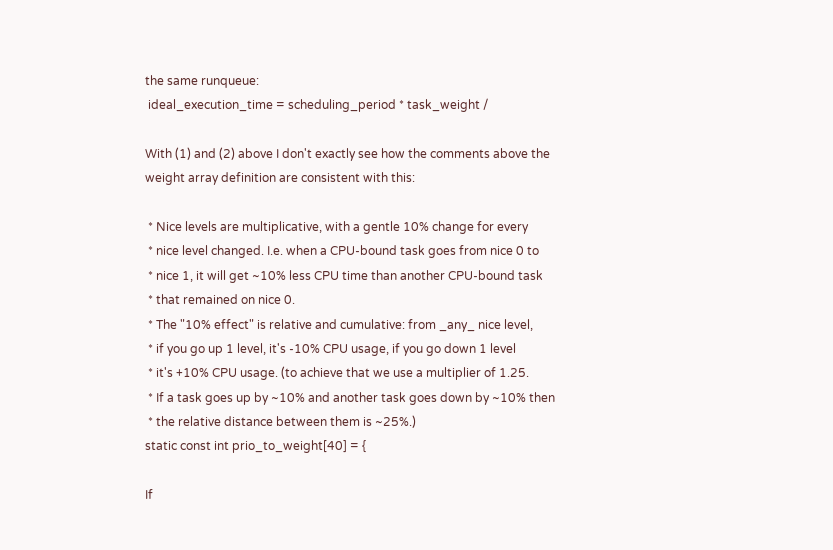the same runqueue:
 ideal_execution_time = scheduling_period * task_weight /

With (1) and (2) above I don't exactly see how the comments above the
weight array definition are consistent with this:

 * Nice levels are multiplicative, with a gentle 10% change for every
 * nice level changed. I.e. when a CPU-bound task goes from nice 0 to
 * nice 1, it will get ~10% less CPU time than another CPU-bound task
 * that remained on nice 0.
 * The "10% effect" is relative and cumulative: from _any_ nice level,
 * if you go up 1 level, it's -10% CPU usage, if you go down 1 level
 * it's +10% CPU usage. (to achieve that we use a multiplier of 1.25.
 * If a task goes up by ~10% and another task goes down by ~10% then
 * the relative distance between them is ~25%.)
static const int prio_to_weight[40] = {

If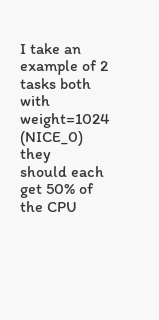I take an example of 2 tasks both with weight=1024 (NICE_0) they
should each get 50% of the CPU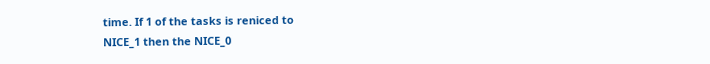time. If 1 of the tasks is reniced to
NICE_1 then the NICE_0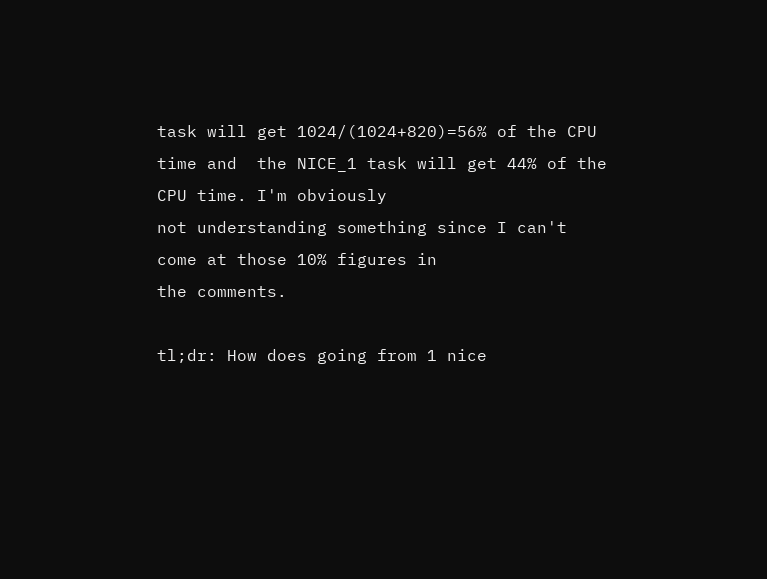task will get 1024/(1024+820)=56% of the CPU
time and  the NICE_1 task will get 44% of the CPU time. I'm obviously
not understanding something since I can't come at those 10% figures in
the comments.

tl;dr: How does going from 1 nice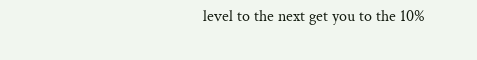level to the next get you to the 10%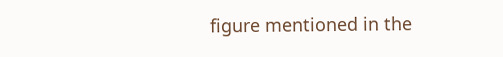figure mentioned in the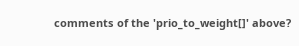comments of the 'prio_to_weight[]' above?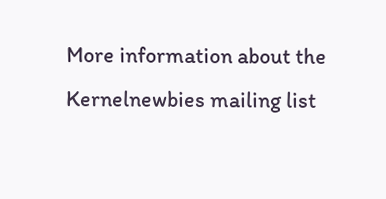More information about the Kernelnewbies mailing list